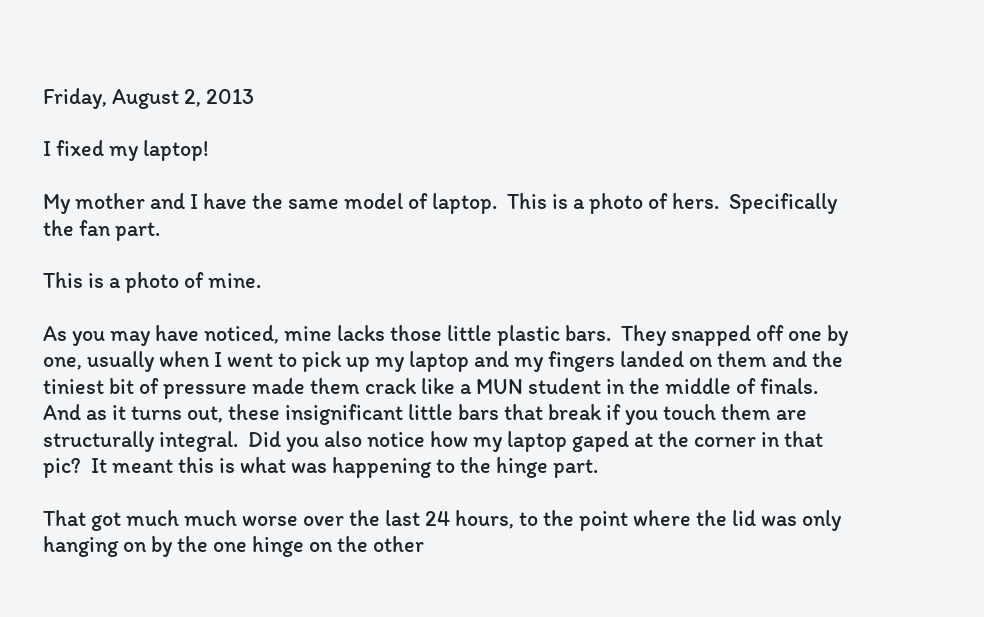Friday, August 2, 2013

I fixed my laptop!

My mother and I have the same model of laptop.  This is a photo of hers.  Specifically the fan part.

This is a photo of mine.

As you may have noticed, mine lacks those little plastic bars.  They snapped off one by one, usually when I went to pick up my laptop and my fingers landed on them and the tiniest bit of pressure made them crack like a MUN student in the middle of finals.  And as it turns out, these insignificant little bars that break if you touch them are structurally integral.  Did you also notice how my laptop gaped at the corner in that pic?  It meant this is what was happening to the hinge part.

That got much much worse over the last 24 hours, to the point where the lid was only hanging on by the one hinge on the other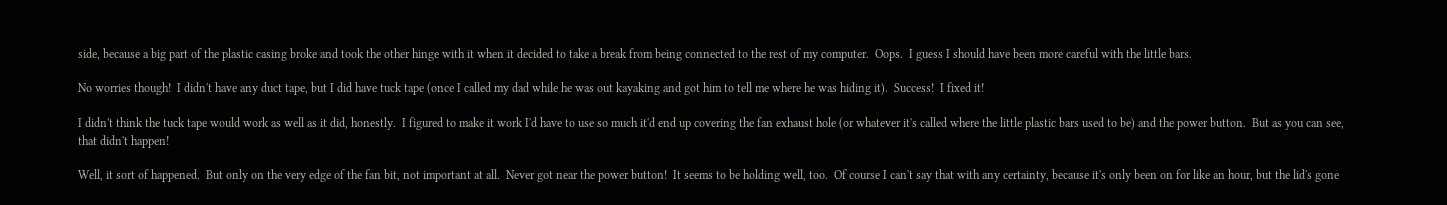side, because a big part of the plastic casing broke and took the other hinge with it when it decided to take a break from being connected to the rest of my computer.  Oops.  I guess I should have been more careful with the little bars.

No worries though!  I didn't have any duct tape, but I did have tuck tape (once I called my dad while he was out kayaking and got him to tell me where he was hiding it).  Success!  I fixed it!

I didn't think the tuck tape would work as well as it did, honestly.  I figured to make it work I'd have to use so much it'd end up covering the fan exhaust hole (or whatever it's called where the little plastic bars used to be) and the power button.  But as you can see, that didn't happen!

Well, it sort of happened.  But only on the very edge of the fan bit, not important at all.  Never got near the power button!  It seems to be holding well, too.  Of course I can't say that with any certainty, because it's only been on for like an hour, but the lid's gone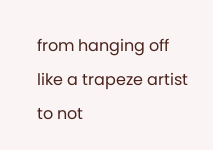from hanging off like a trapeze artist to not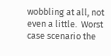wobbling at all, not even a little.  Worst case scenario the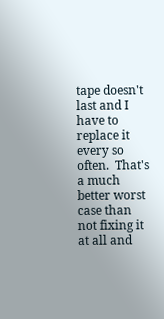tape doesn't last and I have to replace it every so often.  That's a much better worst case than not fixing it at all and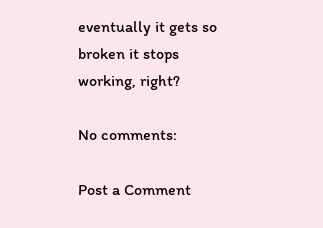eventually it gets so broken it stops working, right?

No comments:

Post a Comment